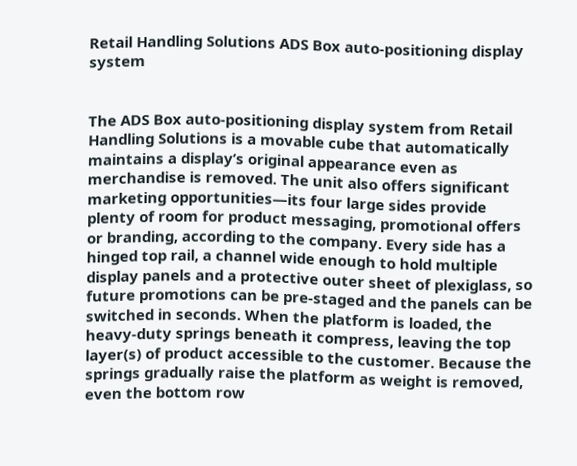Retail Handling Solutions ADS Box auto-positioning display system


The ADS Box auto-positioning display system from Retail Handling Solutions is a movable cube that automatically maintains a display’s original appearance even as merchandise is removed. The unit also offers significant marketing opportunities—its four large sides provide plenty of room for product messaging, promotional offers or branding, according to the company. Every side has a hinged top rail, a channel wide enough to hold multiple display panels and a protective outer sheet of plexiglass, so future promotions can be pre-staged and the panels can be switched in seconds. When the platform is loaded, the heavy-duty springs beneath it compress, leaving the top layer(s) of product accessible to the customer. Because the springs gradually raise the platform as weight is removed, even the bottom row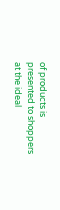of products is presented to shoppers at the ideal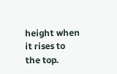height when it rises to the top.